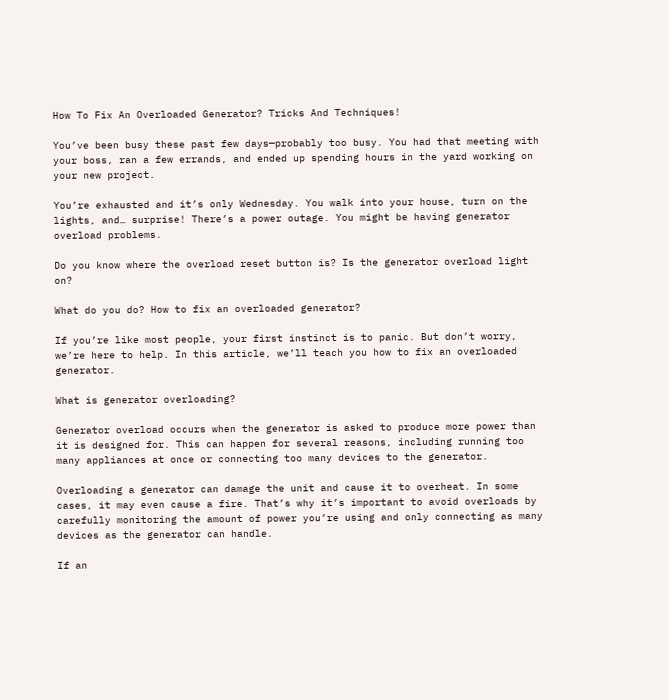How To Fix An Overloaded Generator? Tricks And Techniques!

You’ve been busy these past few days—probably too busy. You had that meeting with your boss, ran a few errands, and ended up spending hours in the yard working on your new project.

You’re exhausted and it’s only Wednesday. You walk into your house, turn on the lights, and… surprise! There’s a power outage. You might be having generator overload problems.

Do you know where the overload reset button is? Is the generator overload light on?

What do you do? How to fix an overloaded generator?

If you’re like most people, your first instinct is to panic. But don’t worry, we’re here to help. In this article, we’ll teach you how to fix an overloaded generator.

What is generator overloading?

Generator overload occurs when the generator is asked to produce more power than it is designed for. This can happen for several reasons, including running too many appliances at once or connecting too many devices to the generator.

Overloading a generator can damage the unit and cause it to overheat. In some cases, it may even cause a fire. That’s why it’s important to avoid overloads by carefully monitoring the amount of power you’re using and only connecting as many devices as the generator can handle.

If an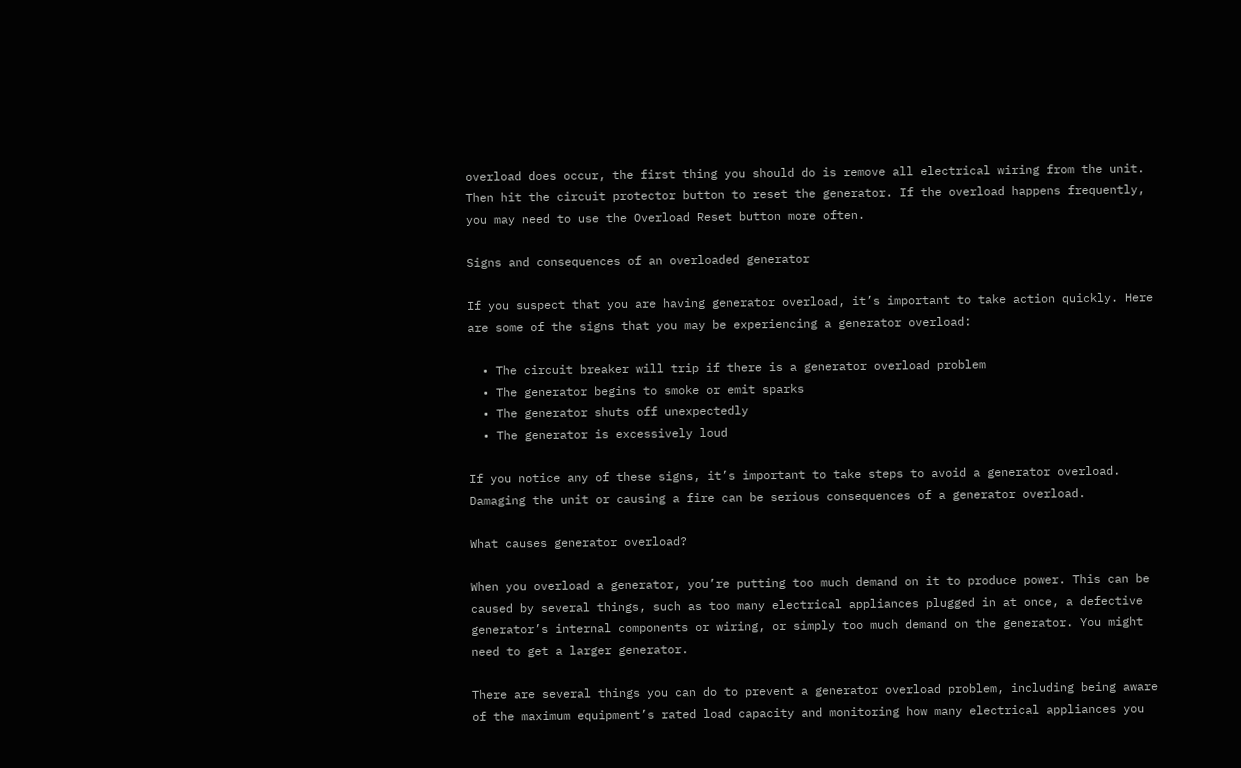overload does occur, the first thing you should do is remove all electrical wiring from the unit. Then hit the circuit protector button to reset the generator. If the overload happens frequently, you may need to use the Overload Reset button more often.

Signs and consequences of an overloaded generator

If you suspect that you are having generator overload, it’s important to take action quickly. Here are some of the signs that you may be experiencing a generator overload:

  • The circuit breaker will trip if there is a generator overload problem
  • The generator begins to smoke or emit sparks
  • The generator shuts off unexpectedly
  • The generator is excessively loud

If you notice any of these signs, it’s important to take steps to avoid a generator overload. Damaging the unit or causing a fire can be serious consequences of a generator overload.

What causes generator overload?

When you overload a generator, you’re putting too much demand on it to produce power. This can be caused by several things, such as too many electrical appliances plugged in at once, a defective generator’s internal components or wiring, or simply too much demand on the generator. You might need to get a larger generator.

There are several things you can do to prevent a generator overload problem, including being aware of the maximum equipment’s rated load capacity and monitoring how many electrical appliances you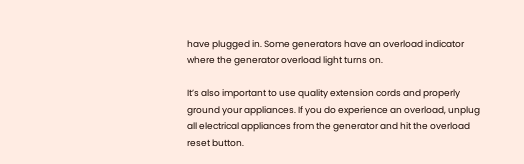have plugged in. Some generators have an overload indicator where the generator overload light turns on.

It’s also important to use quality extension cords and properly ground your appliances. If you do experience an overload, unplug all electrical appliances from the generator and hit the overload reset button.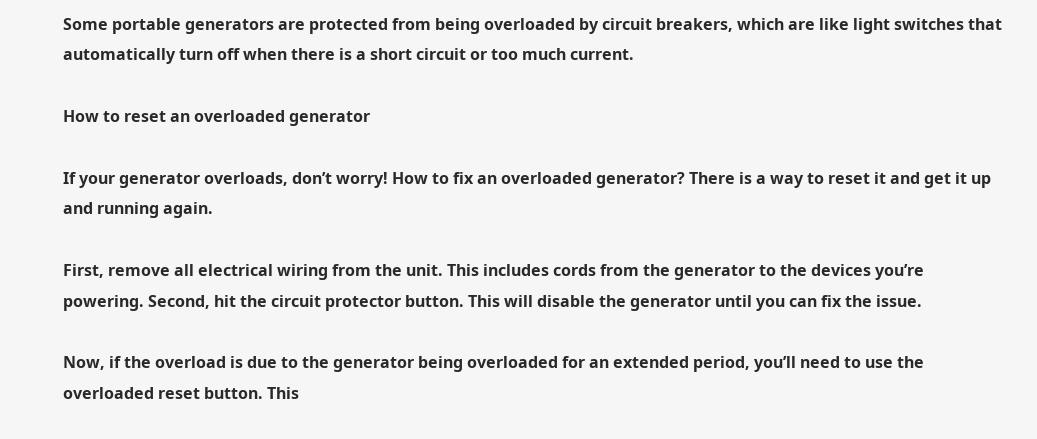Some portable generators are protected from being overloaded by circuit breakers, which are like light switches that automatically turn off when there is a short circuit or too much current.

How to reset an overloaded generator

If your generator overloads, don’t worry! How to fix an overloaded generator? There is a way to reset it and get it up and running again.

First, remove all electrical wiring from the unit. This includes cords from the generator to the devices you’re powering. Second, hit the circuit protector button. This will disable the generator until you can fix the issue.

Now, if the overload is due to the generator being overloaded for an extended period, you’ll need to use the overloaded reset button. This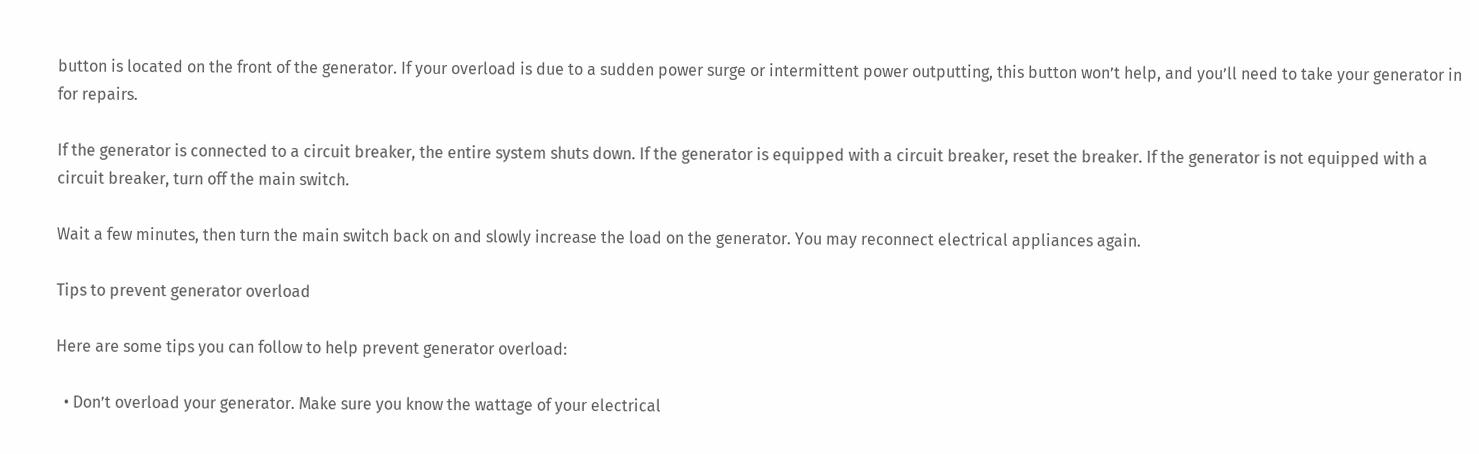button is located on the front of the generator. If your overload is due to a sudden power surge or intermittent power outputting, this button won’t help, and you’ll need to take your generator in for repairs.

If the generator is connected to a circuit breaker, the entire system shuts down. If the generator is equipped with a circuit breaker, reset the breaker. If the generator is not equipped with a circuit breaker, turn off the main switch.

Wait a few minutes, then turn the main switch back on and slowly increase the load on the generator. You may reconnect electrical appliances again.

Tips to prevent generator overload

Here are some tips you can follow to help prevent generator overload:

  • Don’t overload your generator. Make sure you know the wattage of your electrical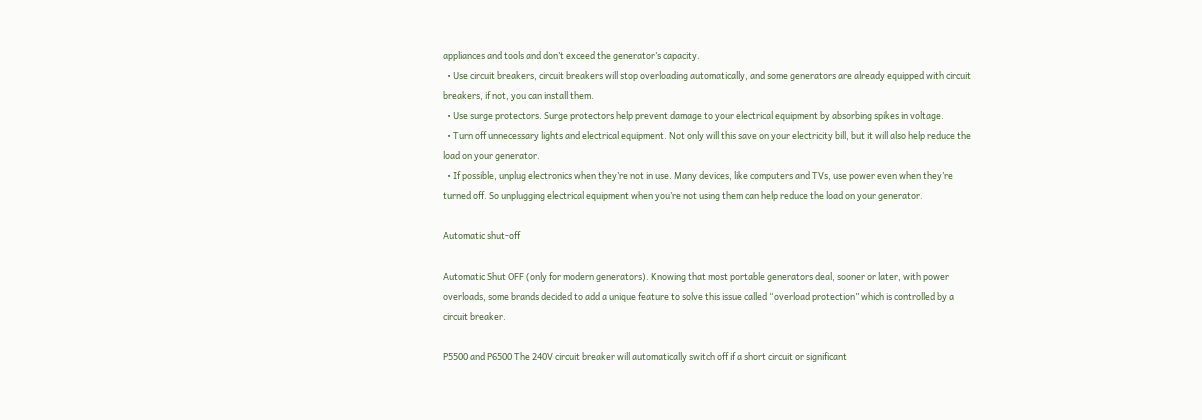appliances and tools and don’t exceed the generator’s capacity.
  • Use circuit breakers, circuit breakers will stop overloading automatically, and some generators are already equipped with circuit breakers, if not, you can install them.
  • Use surge protectors. Surge protectors help prevent damage to your electrical equipment by absorbing spikes in voltage.
  • Turn off unnecessary lights and electrical equipment. Not only will this save on your electricity bill, but it will also help reduce the load on your generator.
  • If possible, unplug electronics when they’re not in use. Many devices, like computers and TVs, use power even when they’re turned off. So unplugging electrical equipment when you’re not using them can help reduce the load on your generator.

Automatic shut-off

Automatic Shut OFF (only for modern generators). Knowing that most portable generators deal, sooner or later, with power overloads, some brands decided to add a unique feature to solve this issue called “overload protection” which is controlled by a circuit breaker.

P5500 and P6500 The 240V circuit breaker will automatically switch off if a short circuit or significant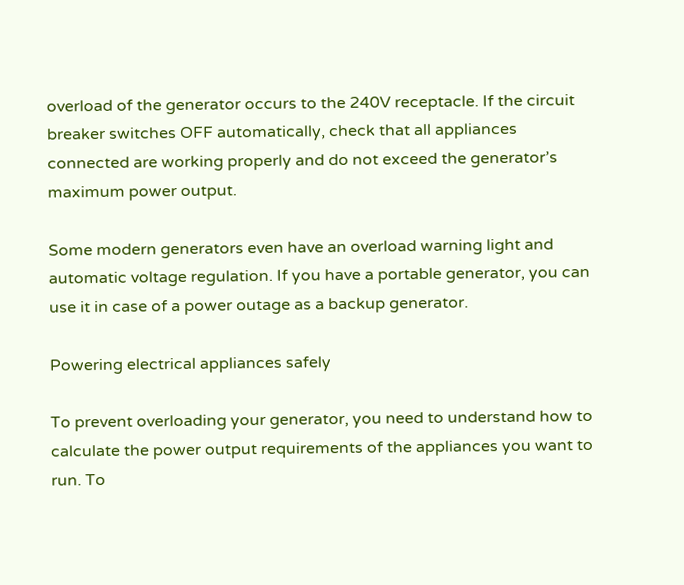overload of the generator occurs to the 240V receptacle. If the circuit breaker switches OFF automatically, check that all appliances connected are working properly and do not exceed the generator’s maximum power output.

Some modern generators even have an overload warning light and automatic voltage regulation. If you have a portable generator, you can use it in case of a power outage as a backup generator.

Powering electrical appliances safely

To prevent overloading your generator, you need to understand how to calculate the power output requirements of the appliances you want to run. To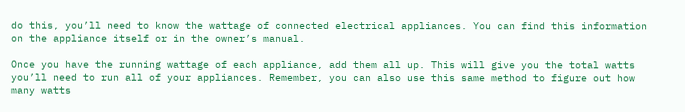do this, you’ll need to know the wattage of connected electrical appliances. You can find this information on the appliance itself or in the owner’s manual.

Once you have the running wattage of each appliance, add them all up. This will give you the total watts you’ll need to run all of your appliances. Remember, you can also use this same method to figure out how many watts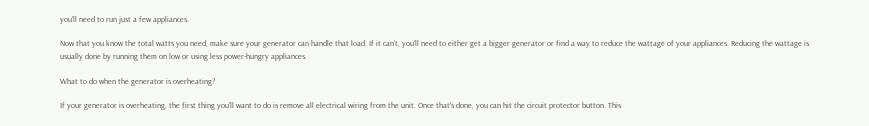you’ll need to run just a few appliances.

Now that you know the total watts you need, make sure your generator can handle that load. If it can’t, you’ll need to either get a bigger generator or find a way to reduce the wattage of your appliances. Reducing the wattage is usually done by running them on low or using less power-hungry appliances.

What to do when the generator is overheating?

If your generator is overheating, the first thing you’ll want to do is remove all electrical wiring from the unit. Once that’s done, you can hit the circuit protector button. This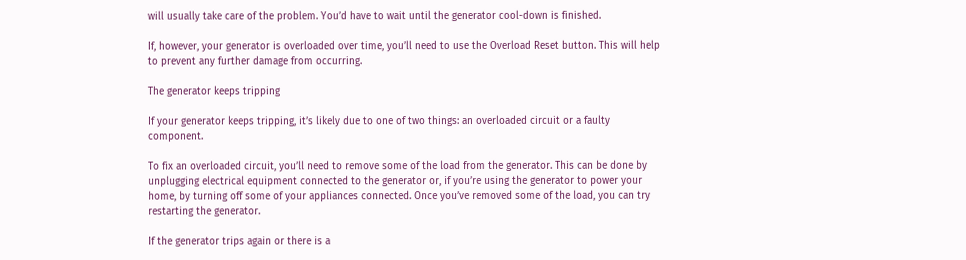will usually take care of the problem. You’d have to wait until the generator cool-down is finished.

If, however, your generator is overloaded over time, you’ll need to use the Overload Reset button. This will help to prevent any further damage from occurring.

The generator keeps tripping

If your generator keeps tripping, it’s likely due to one of two things: an overloaded circuit or a faulty component.

To fix an overloaded circuit, you’ll need to remove some of the load from the generator. This can be done by unplugging electrical equipment connected to the generator or, if you’re using the generator to power your home, by turning off some of your appliances connected. Once you’ve removed some of the load, you can try restarting the generator.

If the generator trips again or there is a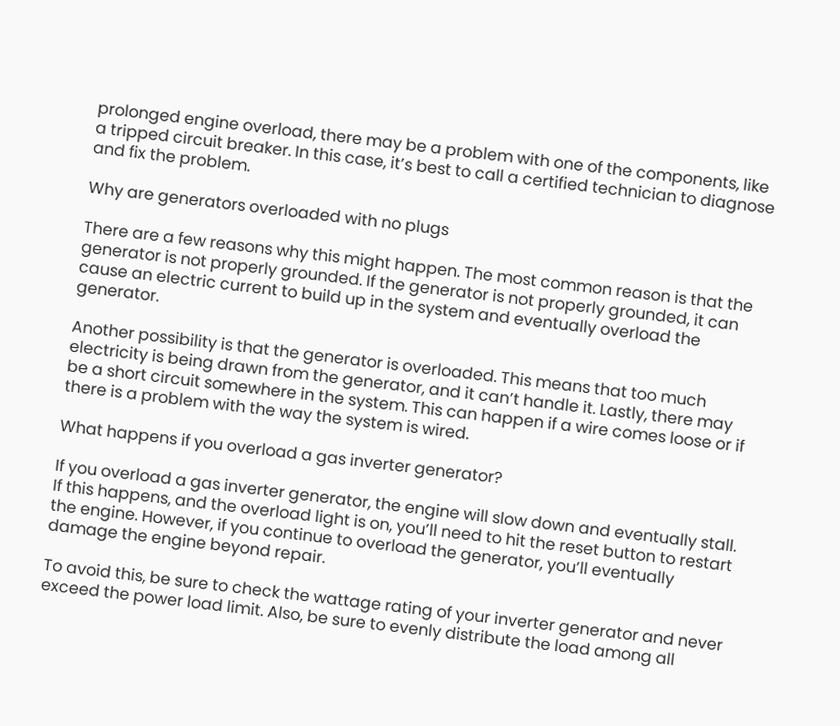prolonged engine overload, there may be a problem with one of the components, like a tripped circuit breaker. In this case, it’s best to call a certified technician to diagnose and fix the problem.

Why are generators overloaded with no plugs

There are a few reasons why this might happen. The most common reason is that the generator is not properly grounded. If the generator is not properly grounded, it can cause an electric current to build up in the system and eventually overload the generator.

Another possibility is that the generator is overloaded. This means that too much electricity is being drawn from the generator, and it can’t handle it. Lastly, there may be a short circuit somewhere in the system. This can happen if a wire comes loose or if there is a problem with the way the system is wired.

What happens if you overload a gas inverter generator?

If you overload a gas inverter generator, the engine will slow down and eventually stall. If this happens, and the overload light is on, you’ll need to hit the reset button to restart the engine. However, if you continue to overload the generator, you’ll eventually damage the engine beyond repair.

To avoid this, be sure to check the wattage rating of your inverter generator and never exceed the power load limit. Also, be sure to evenly distribute the load among all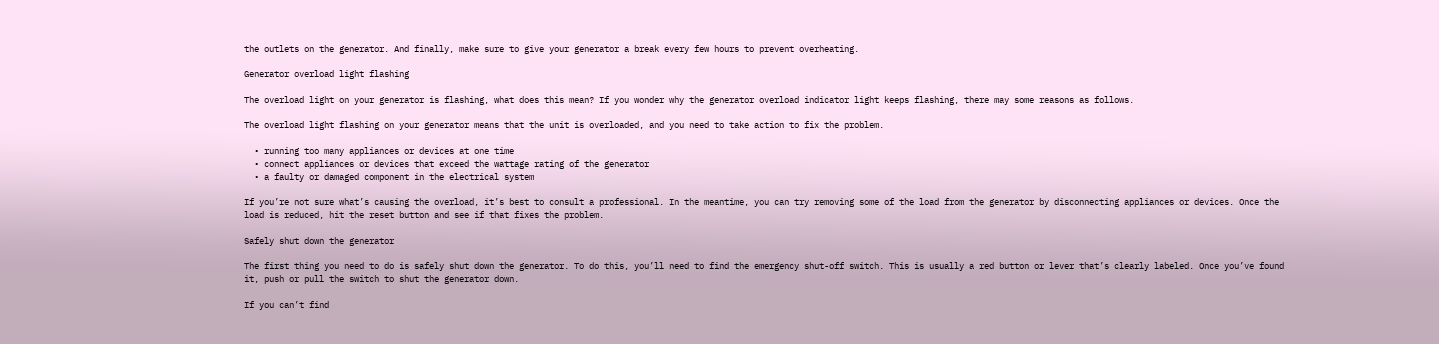the outlets on the generator. And finally, make sure to give your generator a break every few hours to prevent overheating.

Generator overload light flashing

The overload light on your generator is flashing, what does this mean? If you wonder why the generator overload indicator light keeps flashing, there may some reasons as follows.

The overload light flashing on your generator means that the unit is overloaded, and you need to take action to fix the problem.

  • running too many appliances or devices at one time
  • connect appliances or devices that exceed the wattage rating of the generator
  • a faulty or damaged component in the electrical system

If you’re not sure what’s causing the overload, it’s best to consult a professional. In the meantime, you can try removing some of the load from the generator by disconnecting appliances or devices. Once the load is reduced, hit the reset button and see if that fixes the problem.

Safely shut down the generator

The first thing you need to do is safely shut down the generator. To do this, you’ll need to find the emergency shut-off switch. This is usually a red button or lever that’s clearly labeled. Once you’ve found it, push or pull the switch to shut the generator down.

If you can’t find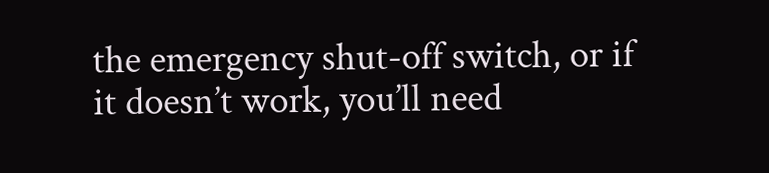the emergency shut-off switch, or if it doesn’t work, you’ll need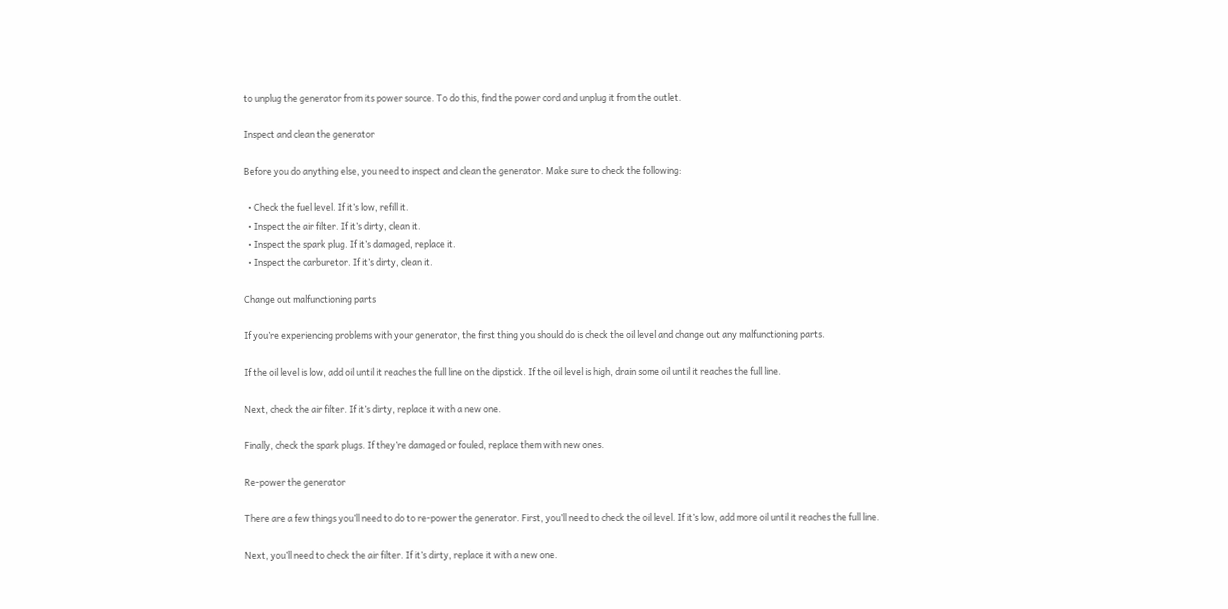to unplug the generator from its power source. To do this, find the power cord and unplug it from the outlet.

Inspect and clean the generator

Before you do anything else, you need to inspect and clean the generator. Make sure to check the following:

  • Check the fuel level. If it’s low, refill it.
  • Inspect the air filter. If it’s dirty, clean it.
  • Inspect the spark plug. If it’s damaged, replace it.
  • Inspect the carburetor. If it’s dirty, clean it.

Change out malfunctioning parts

If you’re experiencing problems with your generator, the first thing you should do is check the oil level and change out any malfunctioning parts.

If the oil level is low, add oil until it reaches the full line on the dipstick. If the oil level is high, drain some oil until it reaches the full line.

Next, check the air filter. If it’s dirty, replace it with a new one.

Finally, check the spark plugs. If they’re damaged or fouled, replace them with new ones.

Re-power the generator

There are a few things you’ll need to do to re-power the generator. First, you’ll need to check the oil level. If it’s low, add more oil until it reaches the full line.

Next, you’ll need to check the air filter. If it’s dirty, replace it with a new one.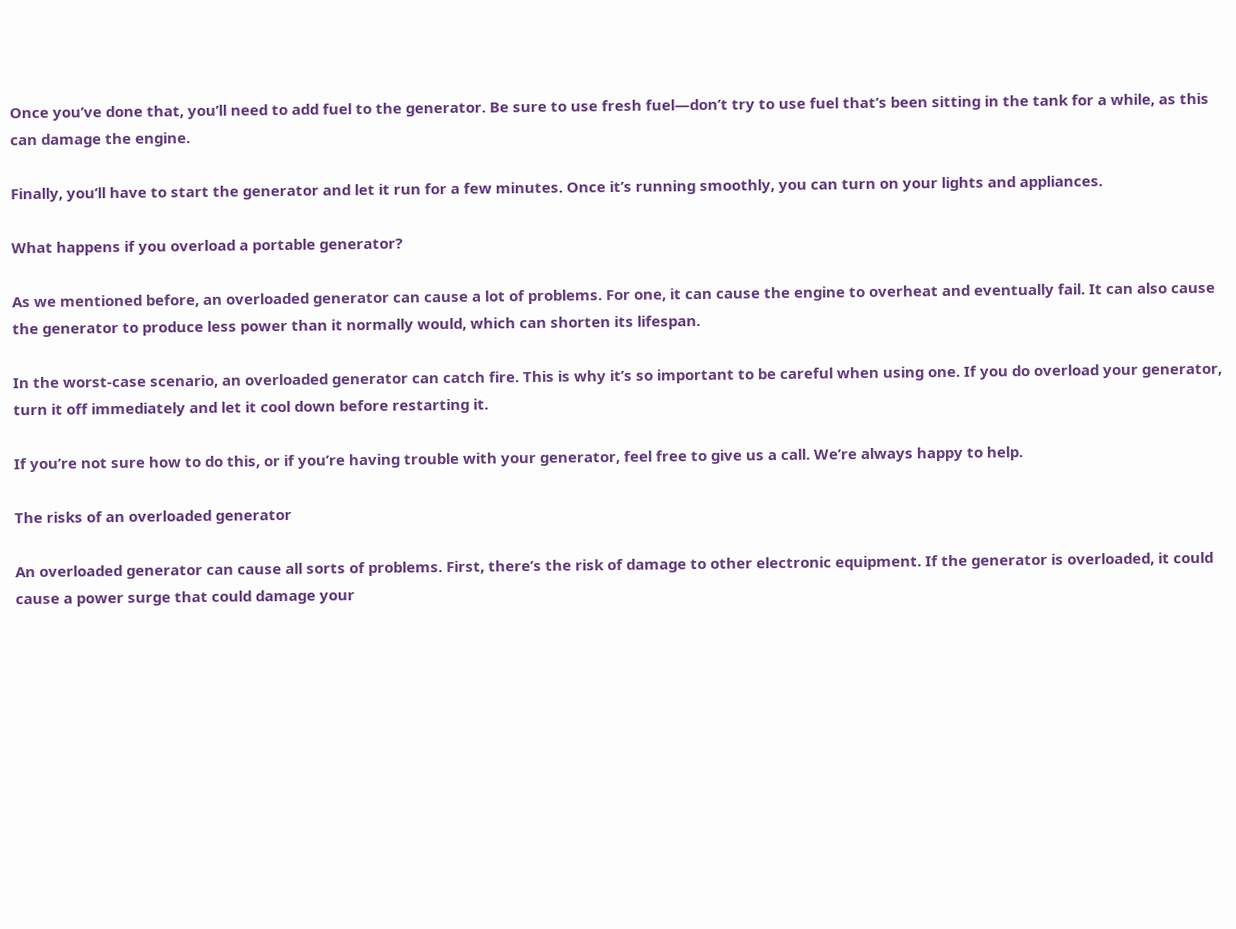Once you’ve done that, you’ll need to add fuel to the generator. Be sure to use fresh fuel—don’t try to use fuel that’s been sitting in the tank for a while, as this can damage the engine.

Finally, you’ll have to start the generator and let it run for a few minutes. Once it’s running smoothly, you can turn on your lights and appliances.

What happens if you overload a portable generator?

As we mentioned before, an overloaded generator can cause a lot of problems. For one, it can cause the engine to overheat and eventually fail. It can also cause the generator to produce less power than it normally would, which can shorten its lifespan.

In the worst-case scenario, an overloaded generator can catch fire. This is why it’s so important to be careful when using one. If you do overload your generator, turn it off immediately and let it cool down before restarting it.

If you’re not sure how to do this, or if you’re having trouble with your generator, feel free to give us a call. We’re always happy to help.

The risks of an overloaded generator

An overloaded generator can cause all sorts of problems. First, there’s the risk of damage to other electronic equipment. If the generator is overloaded, it could cause a power surge that could damage your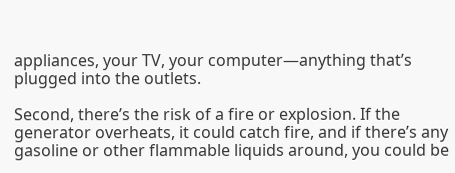appliances, your TV, your computer—anything that’s plugged into the outlets.

Second, there’s the risk of a fire or explosion. If the generator overheats, it could catch fire, and if there’s any gasoline or other flammable liquids around, you could be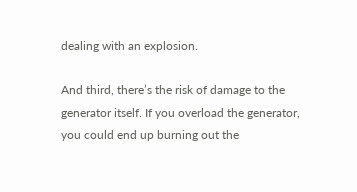dealing with an explosion.

And third, there’s the risk of damage to the generator itself. If you overload the generator, you could end up burning out the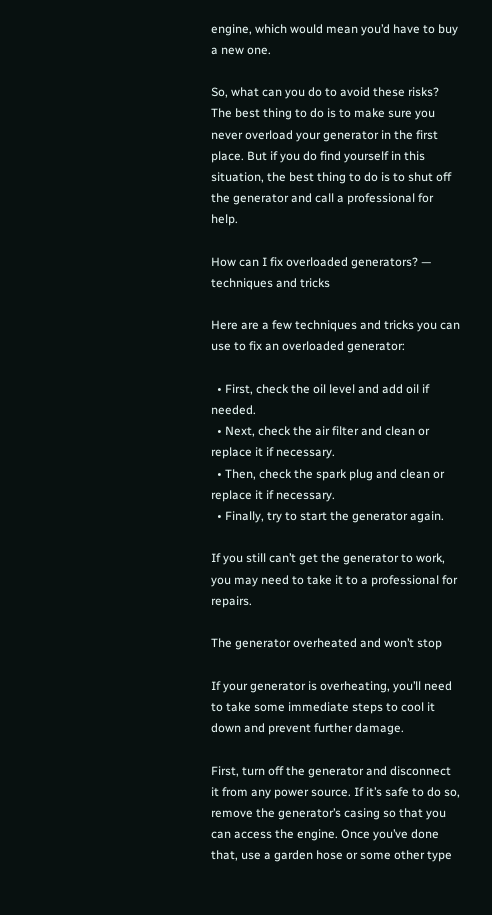engine, which would mean you’d have to buy a new one.

So, what can you do to avoid these risks? The best thing to do is to make sure you never overload your generator in the first place. But if you do find yourself in this situation, the best thing to do is to shut off the generator and call a professional for help.

How can I fix overloaded generators? — techniques and tricks

Here are a few techniques and tricks you can use to fix an overloaded generator:

  • First, check the oil level and add oil if needed.
  • Next, check the air filter and clean or replace it if necessary.
  • Then, check the spark plug and clean or replace it if necessary.
  • Finally, try to start the generator again.

If you still can’t get the generator to work, you may need to take it to a professional for repairs.

The generator overheated and won’t stop

If your generator is overheating, you’ll need to take some immediate steps to cool it down and prevent further damage.

First, turn off the generator and disconnect it from any power source. If it’s safe to do so, remove the generator’s casing so that you can access the engine. Once you’ve done that, use a garden hose or some other type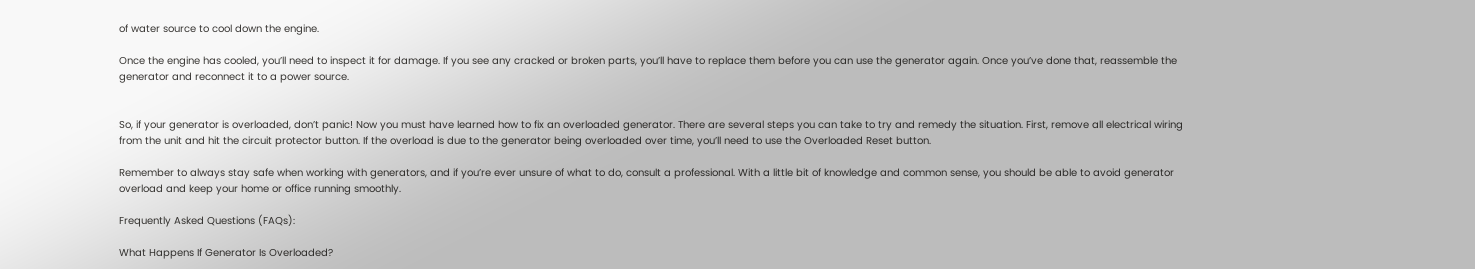of water source to cool down the engine.

Once the engine has cooled, you’ll need to inspect it for damage. If you see any cracked or broken parts, you’ll have to replace them before you can use the generator again. Once you’ve done that, reassemble the generator and reconnect it to a power source.


So, if your generator is overloaded, don’t panic! Now you must have learned how to fix an overloaded generator. There are several steps you can take to try and remedy the situation. First, remove all electrical wiring from the unit and hit the circuit protector button. If the overload is due to the generator being overloaded over time, you’ll need to use the Overloaded Reset button.

Remember to always stay safe when working with generators, and if you’re ever unsure of what to do, consult a professional. With a little bit of knowledge and common sense, you should be able to avoid generator overload and keep your home or office running smoothly.

Frequently Asked Questions (FAQs):

What Happens If Generator Is Overloaded?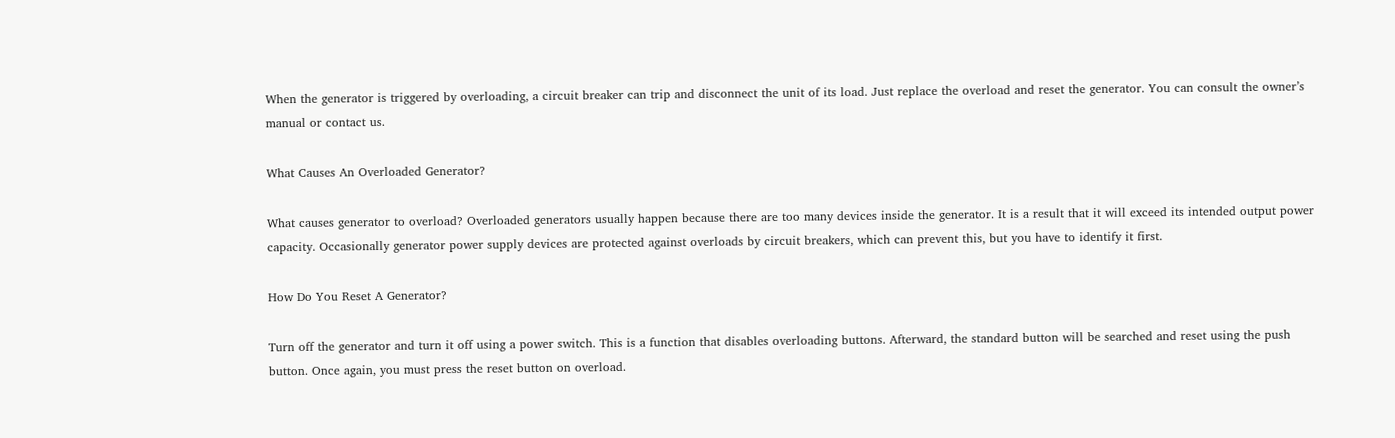When the generator is triggered by overloading, a circuit breaker can trip and disconnect the unit of its load. Just replace the overload and reset the generator. You can consult the owner’s manual or contact us.

What Causes An Overloaded Generator?

What causes generator to overload? Overloaded generators usually happen because there are too many devices inside the generator. It is a result that it will exceed its intended output power capacity. Occasionally generator power supply devices are protected against overloads by circuit breakers, which can prevent this, but you have to identify it first.

How Do You Reset A Generator?

Turn off the generator and turn it off using a power switch. This is a function that disables overloading buttons. Afterward, the standard button will be searched and reset using the push button. Once again, you must press the reset button on overload.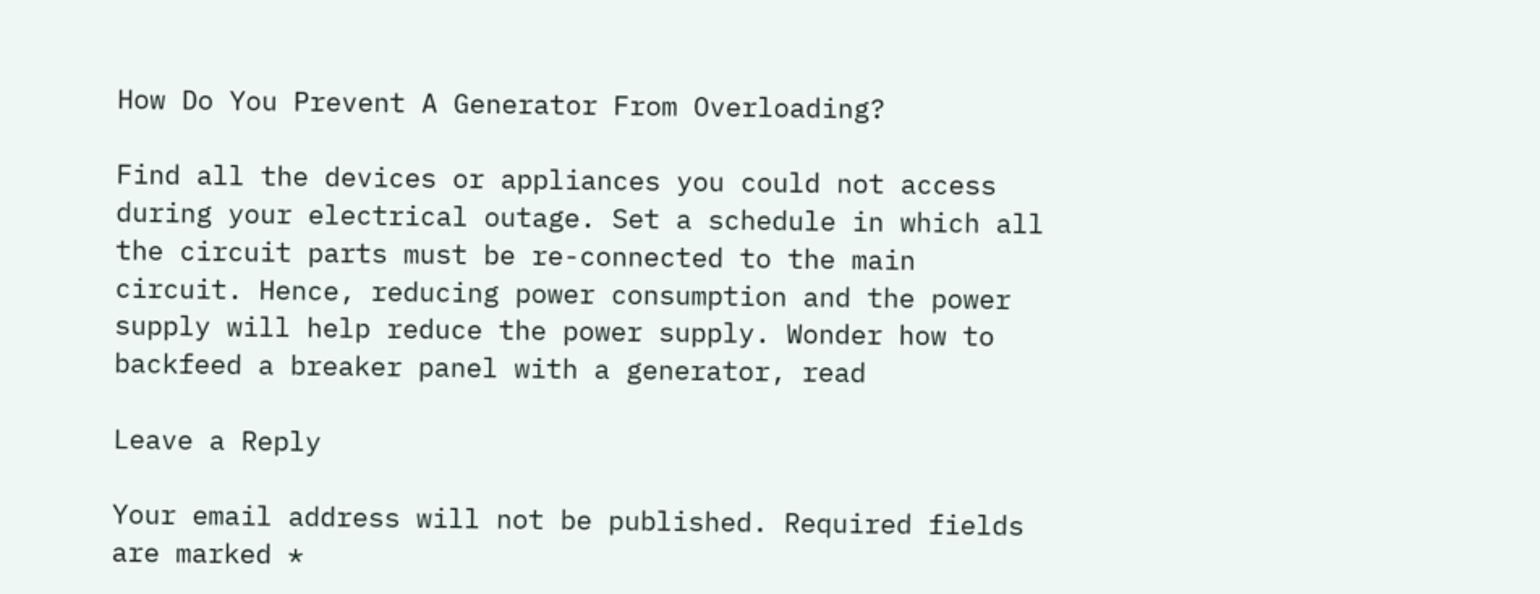How Do You Prevent A Generator From Overloading?

Find all the devices or appliances you could not access during your electrical outage. Set a schedule in which all the circuit parts must be re-connected to the main circuit. Hence, reducing power consumption and the power supply will help reduce the power supply. Wonder how to backfeed a breaker panel with a generator, read

Leave a Reply

Your email address will not be published. Required fields are marked *